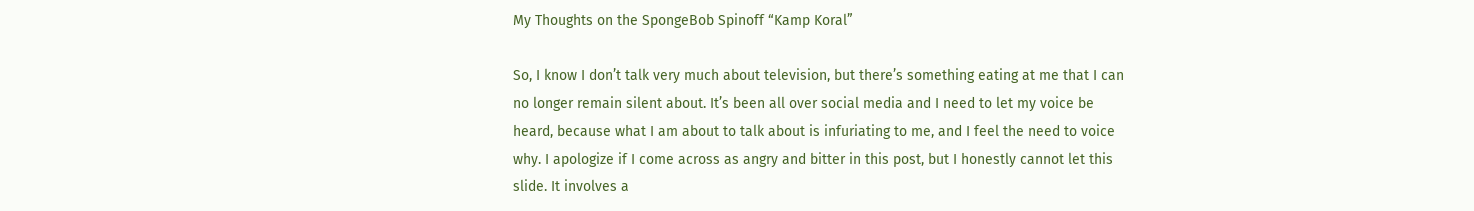My Thoughts on the SpongeBob Spinoff “Kamp Koral”

So, I know I don’t talk very much about television, but there’s something eating at me that I can no longer remain silent about. It’s been all over social media and I need to let my voice be heard, because what I am about to talk about is infuriating to me, and I feel the need to voice why. I apologize if I come across as angry and bitter in this post, but I honestly cannot let this slide. It involves a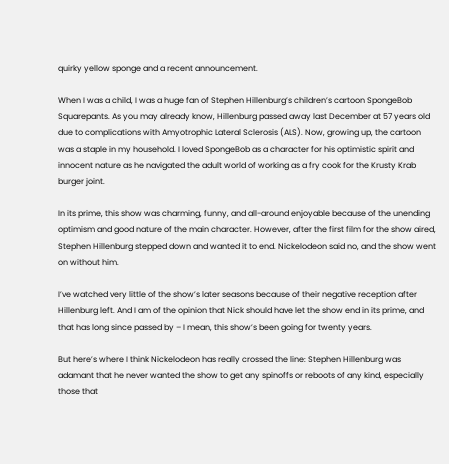quirky yellow sponge and a recent announcement.

When I was a child, I was a huge fan of Stephen Hillenburg’s children’s cartoon SpongeBob Squarepants. As you may already know, Hillenburg passed away last December at 57 years old due to complications with Amyotrophic Lateral Sclerosis (ALS). Now, growing up, the cartoon was a staple in my household. I loved SpongeBob as a character for his optimistic spirit and innocent nature as he navigated the adult world of working as a fry cook for the Krusty Krab burger joint.

In its prime, this show was charming, funny, and all-around enjoyable because of the unending optimism and good nature of the main character. However, after the first film for the show aired, Stephen Hillenburg stepped down and wanted it to end. Nickelodeon said no, and the show went on without him.

I’ve watched very little of the show’s later seasons because of their negative reception after Hillenburg left. And I am of the opinion that Nick should have let the show end in its prime, and that has long since passed by – I mean, this show’s been going for twenty years.

But here’s where I think Nickelodeon has really crossed the line: Stephen Hillenburg was adamant that he never wanted the show to get any spinoffs or reboots of any kind, especially those that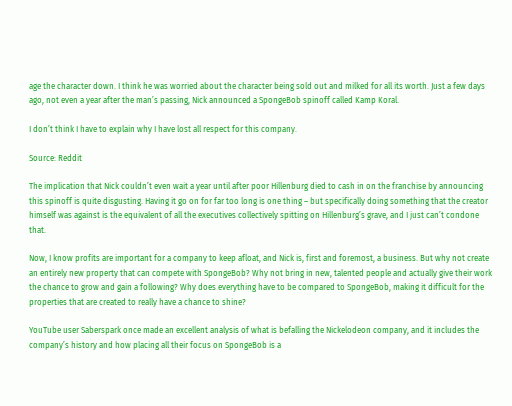age the character down. I think he was worried about the character being sold out and milked for all its worth. Just a few days ago, not even a year after the man’s passing, Nick announced a SpongeBob spinoff called Kamp Koral.

I don’t think I have to explain why I have lost all respect for this company.

Source: Reddit

The implication that Nick couldn’t even wait a year until after poor Hillenburg died to cash in on the franchise by announcing this spinoff is quite disgusting. Having it go on for far too long is one thing – but specifically doing something that the creator himself was against is the equivalent of all the executives collectively spitting on Hillenburg’s grave, and I just can’t condone that.

Now, I know profits are important for a company to keep afloat, and Nick is, first and foremost, a business. But why not create an entirely new property that can compete with SpongeBob? Why not bring in new, talented people and actually give their work the chance to grow and gain a following? Why does everything have to be compared to SpongeBob, making it difficult for the properties that are created to really have a chance to shine?

YouTube user Saberspark once made an excellent analysis of what is befalling the Nickelodeon company, and it includes the company’s history and how placing all their focus on SpongeBob is a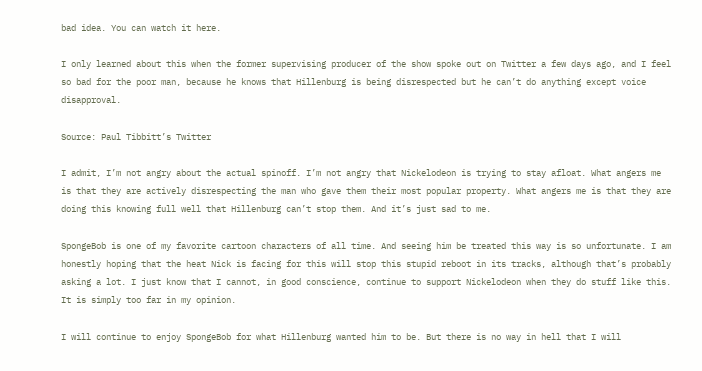bad idea. You can watch it here.

I only learned about this when the former supervising producer of the show spoke out on Twitter a few days ago, and I feel so bad for the poor man, because he knows that Hillenburg is being disrespected but he can’t do anything except voice disapproval.

Source: Paul Tibbitt’s Twitter

I admit, I’m not angry about the actual spinoff. I’m not angry that Nickelodeon is trying to stay afloat. What angers me is that they are actively disrespecting the man who gave them their most popular property. What angers me is that they are doing this knowing full well that Hillenburg can’t stop them. And it’s just sad to me.

SpongeBob is one of my favorite cartoon characters of all time. And seeing him be treated this way is so unfortunate. I am honestly hoping that the heat Nick is facing for this will stop this stupid reboot in its tracks, although that’s probably asking a lot. I just know that I cannot, in good conscience, continue to support Nickelodeon when they do stuff like this. It is simply too far in my opinion.

I will continue to enjoy SpongeBob for what Hillenburg wanted him to be. But there is no way in hell that I will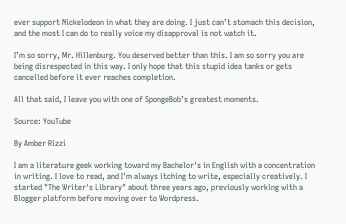ever support Nickelodeon in what they are doing. I just can’t stomach this decision, and the most I can do to really voice my disapproval is not watch it.

I’m so sorry, Mr. Hillenburg. You deserved better than this. I am so sorry you are being disrespected in this way. I only hope that this stupid idea tanks or gets cancelled before it ever reaches completion.

All that said, I leave you with one of SpongeBob’s greatest moments.

Source: YouTube

By Amber Rizzi

I am a literature geek working toward my Bachelor's in English with a concentration in writing. I love to read, and I'm always itching to write, especially creatively. I started "The Writer's Library" about three years ago, previously working with a Blogger platform before moving over to Wordpress.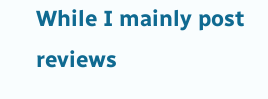While I mainly post reviews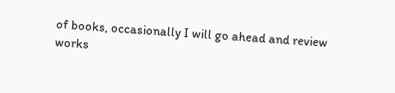of books, occasionally I will go ahead and review works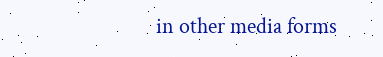in other media forms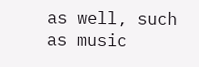as well, such as music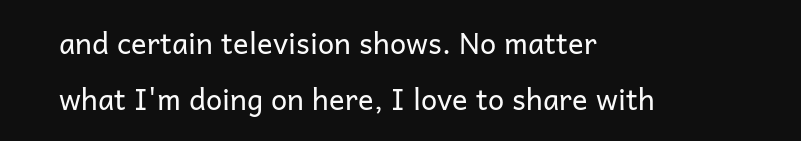and certain television shows. No matter what I'm doing on here, I love to share with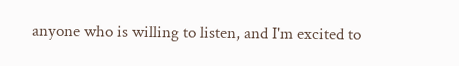anyone who is willing to listen, and I'm excited to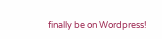finally be on Wordpress!